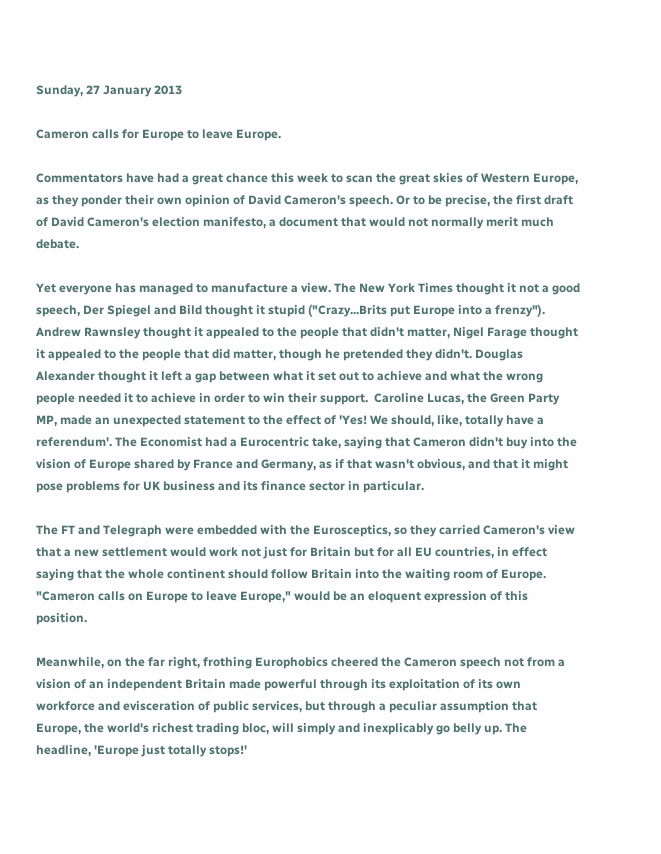Sunday, 27 January 2013

Cameron calls for Europe to leave Europe.

Commentators have had a great chance this week to scan the great skies of Western Europe, as they ponder their own opinion of David Cameron's speech. Or to be precise, the first draft of David Cameron's election manifesto, a document that would not normally merit much debate.

Yet everyone has managed to manufacture a view. The New York Times thought it not a good speech, Der Spiegel and Bild thought it stupid ("Crazy...Brits put Europe into a frenzy"). Andrew Rawnsley thought it appealed to the people that didn't matter, Nigel Farage thought it appealed to the people that did matter, though he pretended they didn't. Douglas Alexander thought it left a gap between what it set out to achieve and what the wrong people needed it to achieve in order to win their support.  Caroline Lucas, the Green Party MP, made an unexpected statement to the effect of 'Yes! We should, like, totally have a referendum'. The Economist had a Eurocentric take, saying that Cameron didn't buy into the vision of Europe shared by France and Germany, as if that wasn't obvious, and that it might pose problems for UK business and its finance sector in particular.

The FT and Telegraph were embedded with the Eurosceptics, so they carried Cameron's view that a new settlement would work not just for Britain but for all EU countries, in effect saying that the whole continent should follow Britain into the waiting room of Europe. "Cameron calls on Europe to leave Europe," would be an eloquent expression of this position.

Meanwhile, on the far right, frothing Europhobics cheered the Cameron speech not from a vision of an independent Britain made powerful through its exploitation of its own workforce and evisceration of public services, but through a peculiar assumption that Europe, the world's richest trading bloc, will simply and inexplicably go belly up. The headline, 'Europe just totally stops!'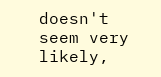doesn't seem very likely,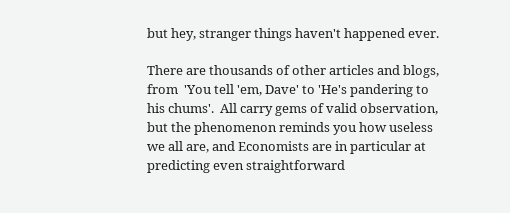but hey, stranger things haven't happened ever.

There are thousands of other articles and blogs, from  'You tell 'em, Dave' to 'He's pandering to his chums'.  All carry gems of valid observation, but the phenomenon reminds you how useless we all are, and Economists are in particular at predicting even straightforward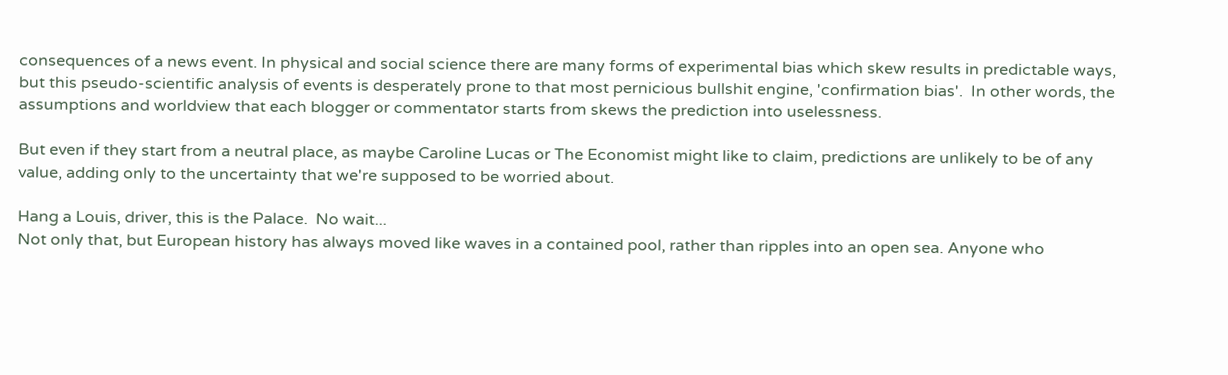consequences of a news event. In physical and social science there are many forms of experimental bias which skew results in predictable ways, but this pseudo-scientific analysis of events is desperately prone to that most pernicious bullshit engine, 'confirmation bias'.  In other words, the assumptions and worldview that each blogger or commentator starts from skews the prediction into uselessness.

But even if they start from a neutral place, as maybe Caroline Lucas or The Economist might like to claim, predictions are unlikely to be of any value, adding only to the uncertainty that we're supposed to be worried about.

Hang a Louis, driver, this is the Palace.  No wait...
Not only that, but European history has always moved like waves in a contained pool, rather than ripples into an open sea. Anyone who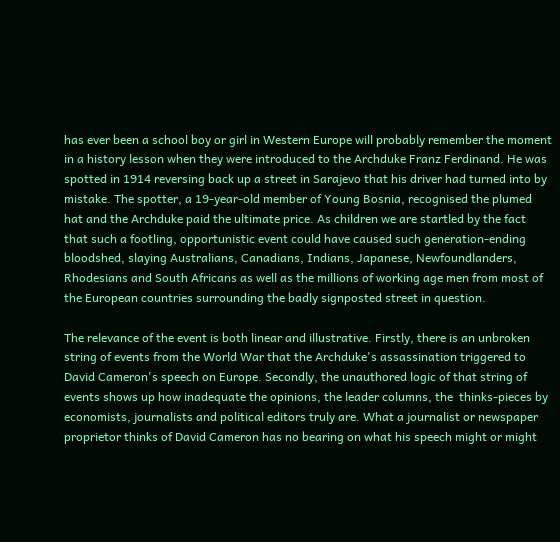has ever been a school boy or girl in Western Europe will probably remember the moment in a history lesson when they were introduced to the Archduke Franz Ferdinand. He was spotted in 1914 reversing back up a street in Sarajevo that his driver had turned into by mistake. The spotter, a 19-year-old member of Young Bosnia, recognised the plumed hat and the Archduke paid the ultimate price. As children we are startled by the fact that such a footling, opportunistic event could have caused such generation-ending bloodshed, slaying Australians, Canadians, Indians, Japanese, Newfoundlanders, Rhodesians and South Africans as well as the millions of working age men from most of the European countries surrounding the badly signposted street in question.

The relevance of the event is both linear and illustrative. Firstly, there is an unbroken string of events from the World War that the Archduke's assassination triggered to David Cameron's speech on Europe. Secondly, the unauthored logic of that string of events shows up how inadequate the opinions, the leader columns, the  thinks-pieces by economists, journalists and political editors truly are. What a journalist or newspaper proprietor thinks of David Cameron has no bearing on what his speech might or might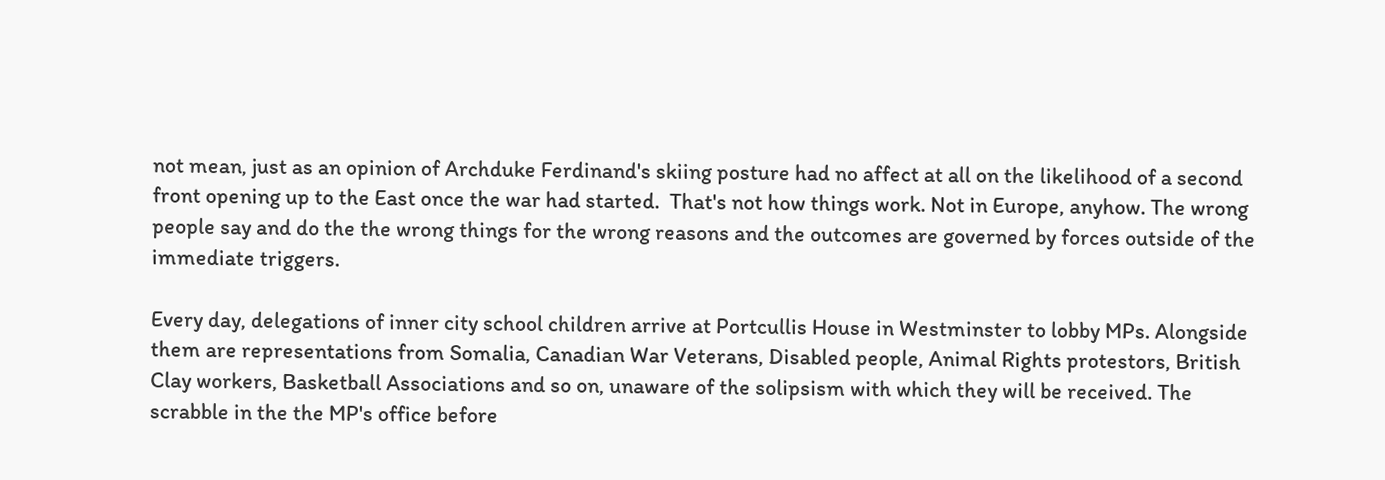not mean, just as an opinion of Archduke Ferdinand's skiing posture had no affect at all on the likelihood of a second front opening up to the East once the war had started.  That's not how things work. Not in Europe, anyhow. The wrong people say and do the the wrong things for the wrong reasons and the outcomes are governed by forces outside of the immediate triggers.

Every day, delegations of inner city school children arrive at Portcullis House in Westminster to lobby MPs. Alongside them are representations from Somalia, Canadian War Veterans, Disabled people, Animal Rights protestors, British Clay workers, Basketball Associations and so on, unaware of the solipsism with which they will be received. The scrabble in the the MP's office before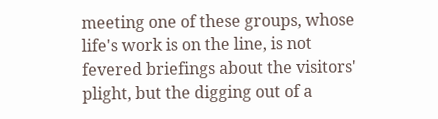meeting one of these groups, whose life's work is on the line, is not fevered briefings about the visitors' plight, but the digging out of a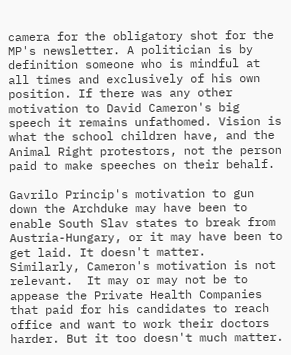camera for the obligatory shot for the MP's newsletter. A politician is by definition someone who is mindful at all times and exclusively of his own position. If there was any other motivation to David Cameron's big speech it remains unfathomed. Vision is what the school children have, and the Animal Right protestors, not the person paid to make speeches on their behalf.

Gavrilo Princip's motivation to gun down the Archduke may have been to enable South Slav states to break from Austria-Hungary, or it may have been to get laid. It doesn't matter.   Similarly, Cameron's motivation is not relevant.  It may or may not be to appease the Private Health Companies that paid for his candidates to reach office and want to work their doctors harder. But it too doesn't much matter.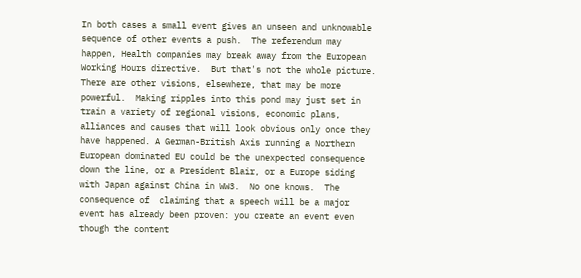In both cases a small event gives an unseen and unknowable sequence of other events a push.  The referendum may happen, Health companies may break away from the European Working Hours directive.  But that's not the whole picture. There are other visions, elsewhere, that may be more powerful.  Making ripples into this pond may just set in train a variety of regional visions, economic plans, alliances and causes that will look obvious only once they have happened. A German-British Axis running a Northern European dominated EU could be the unexpected consequence down the line, or a President Blair, or a Europe siding with Japan against China in WW3.  No one knows.  The consequence of  claiming that a speech will be a major event has already been proven: you create an event even though the content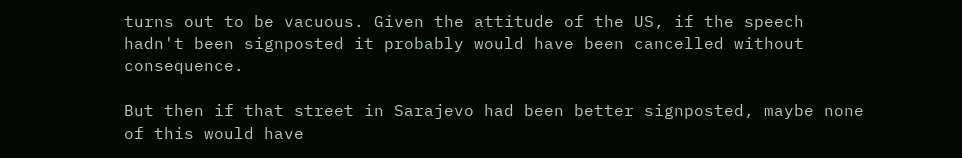turns out to be vacuous. Given the attitude of the US, if the speech hadn't been signposted it probably would have been cancelled without consequence.

But then if that street in Sarajevo had been better signposted, maybe none of this would have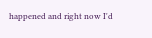happened and right now I'd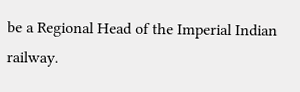be a Regional Head of the Imperial Indian railway.